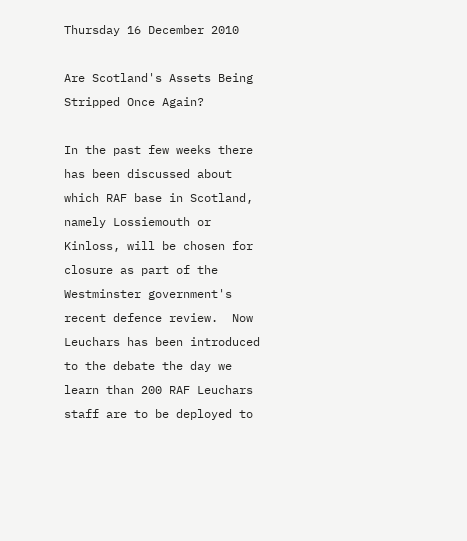Thursday 16 December 2010

Are Scotland's Assets Being Stripped Once Again?

In the past few weeks there has been discussed about which RAF base in Scotland, namely Lossiemouth or Kinloss, will be chosen for closure as part of the Westminster government's recent defence review.  Now Leuchars has been introduced to the debate the day we learn than 200 RAF Leuchars staff are to be deployed to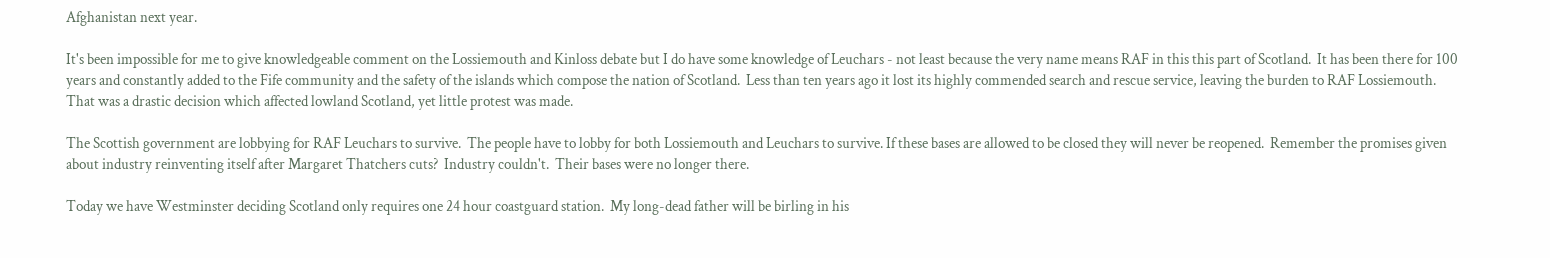Afghanistan next year.

It's been impossible for me to give knowledgeable comment on the Lossiemouth and Kinloss debate but I do have some knowledge of Leuchars - not least because the very name means RAF in this this part of Scotland.  It has been there for 100 years and constantly added to the Fife community and the safety of the islands which compose the nation of Scotland.  Less than ten years ago it lost its highly commended search and rescue service, leaving the burden to RAF Lossiemouth.  That was a drastic decision which affected lowland Scotland, yet little protest was made.

The Scottish government are lobbying for RAF Leuchars to survive.  The people have to lobby for both Lossiemouth and Leuchars to survive. If these bases are allowed to be closed they will never be reopened.  Remember the promises given about industry reinventing itself after Margaret Thatchers cuts?  Industry couldn't.  Their bases were no longer there.

Today we have Westminster deciding Scotland only requires one 24 hour coastguard station.  My long-dead father will be birling in his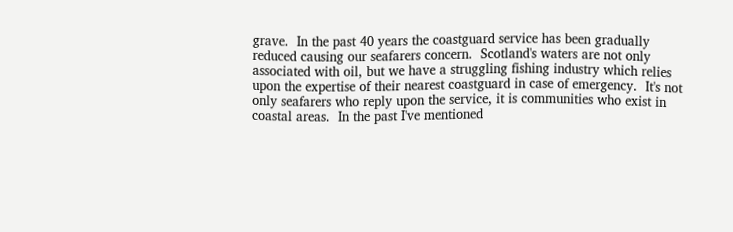grave.  In the past 40 years the coastguard service has been gradually reduced causing our seafarers concern.  Scotland's waters are not only associated with oil, but we have a struggling fishing industry which relies upon the expertise of their nearest coastguard in case of emergency.  It's not only seafarers who reply upon the service, it is communities who exist in coastal areas.  In the past I've mentioned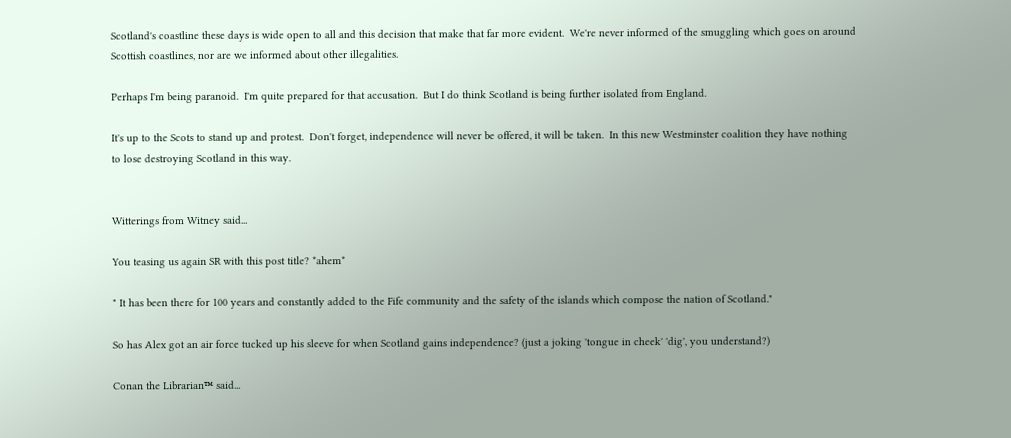Scotland's coastline these days is wide open to all and this decision that make that far more evident.  We're never informed of the smuggling which goes on around Scottish coastlines, nor are we informed about other illegalities.

Perhaps I'm being paranoid.  I'm quite prepared for that accusation.  But I do think Scotland is being further isolated from England.

It's up to the Scots to stand up and protest.  Don't forget, independence will never be offered, it will be taken.  In this new Westminster coalition they have nothing to lose destroying Scotland in this way.


Witterings from Witney said...

You teasing us again SR with this post title? *ahem*

" It has been there for 100 years and constantly added to the Fife community and the safety of the islands which compose the nation of Scotland."

So has Alex got an air force tucked up his sleeve for when Scotland gains independence? (just a joking 'tongue in cheek' 'dig', you understand?)

Conan the Librarian™ said...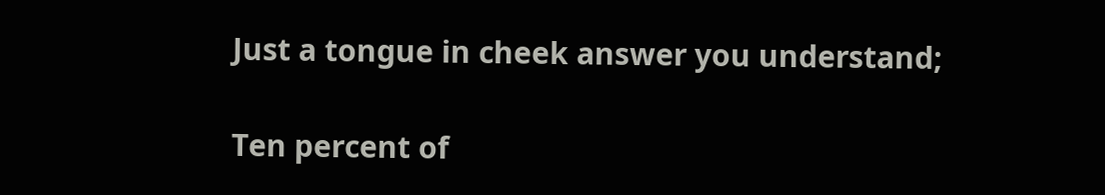Just a tongue in cheek answer you understand;

Ten percent of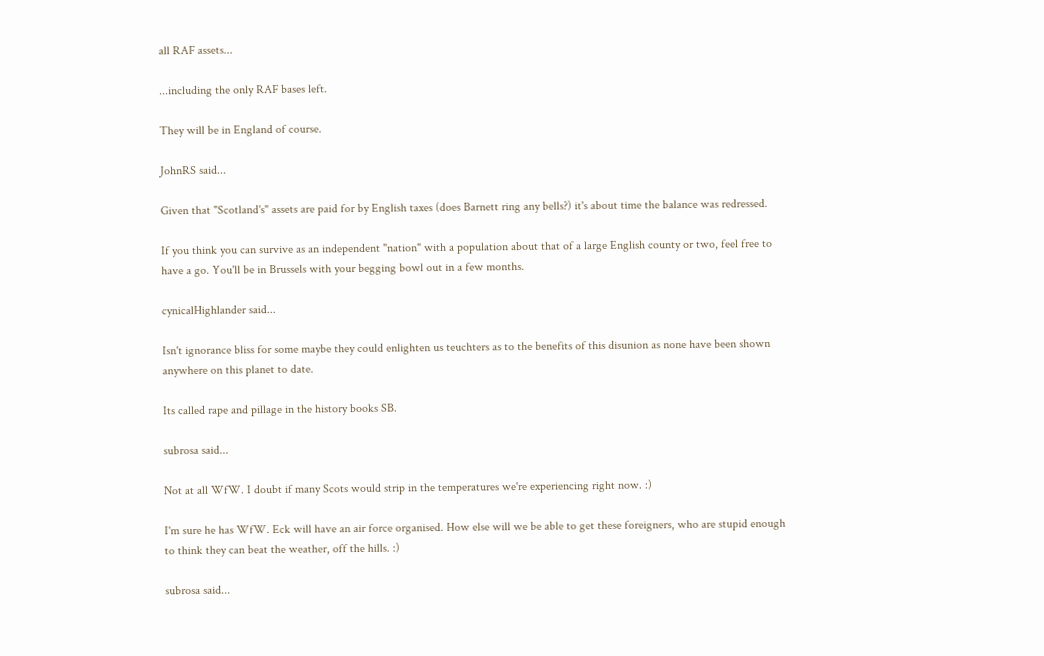all RAF assets...

...including the only RAF bases left.

They will be in England of course.

JohnRS said...

Given that "Scotland's" assets are paid for by English taxes (does Barnett ring any bells?) it's about time the balance was redressed.

If you think you can survive as an independent "nation" with a population about that of a large English county or two, feel free to have a go. You'll be in Brussels with your begging bowl out in a few months.

cynicalHighlander said...

Isn't ignorance bliss for some maybe they could enlighten us teuchters as to the benefits of this disunion as none have been shown anywhere on this planet to date.

Its called rape and pillage in the history books SB.

subrosa said...

Not at all WfW. I doubt if many Scots would strip in the temperatures we're experiencing right now. :)

I'm sure he has WfW. Eck will have an air force organised. How else will we be able to get these foreigners, who are stupid enough to think they can beat the weather, off the hills. :)

subrosa said...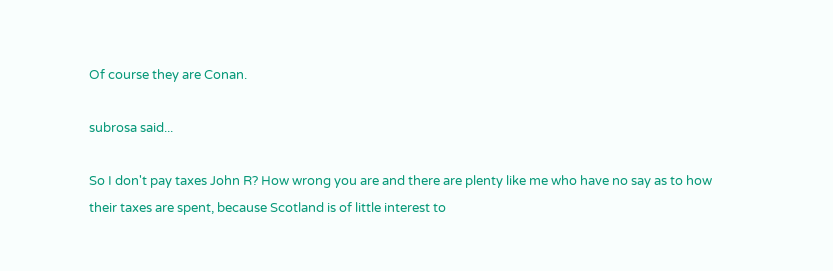Of course they are Conan.

subrosa said...

So I don't pay taxes John R? How wrong you are and there are plenty like me who have no say as to how their taxes are spent, because Scotland is of little interest to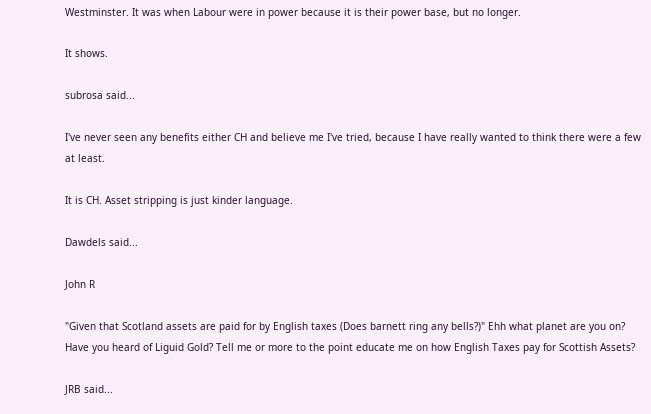Westminster. It was when Labour were in power because it is their power base, but no longer.

It shows.

subrosa said...

I've never seen any benefits either CH and believe me I've tried, because I have really wanted to think there were a few at least.

It is CH. Asset stripping is just kinder language.

Dawdels said...

John R

"Given that Scotland assets are paid for by English taxes (Does barnett ring any bells?)" Ehh what planet are you on? Have you heard of Liguid Gold? Tell me or more to the point educate me on how English Taxes pay for Scottish Assets?

JRB said...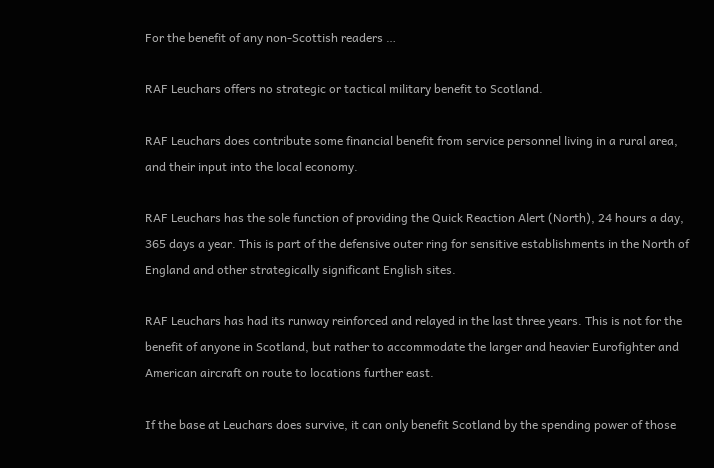For the benefit of any non-Scottish readers …

RAF Leuchars offers no strategic or tactical military benefit to Scotland.

RAF Leuchars does contribute some financial benefit from service personnel living in a rural area, and their input into the local economy.

RAF Leuchars has the sole function of providing the Quick Reaction Alert (North), 24 hours a day, 365 days a year. This is part of the defensive outer ring for sensitive establishments in the North of England and other strategically significant English sites.

RAF Leuchars has had its runway reinforced and relayed in the last three years. This is not for the benefit of anyone in Scotland, but rather to accommodate the larger and heavier Eurofighter and American aircraft on route to locations further east.

If the base at Leuchars does survive, it can only benefit Scotland by the spending power of those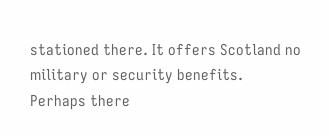stationed there. It offers Scotland no military or security benefits.
Perhaps there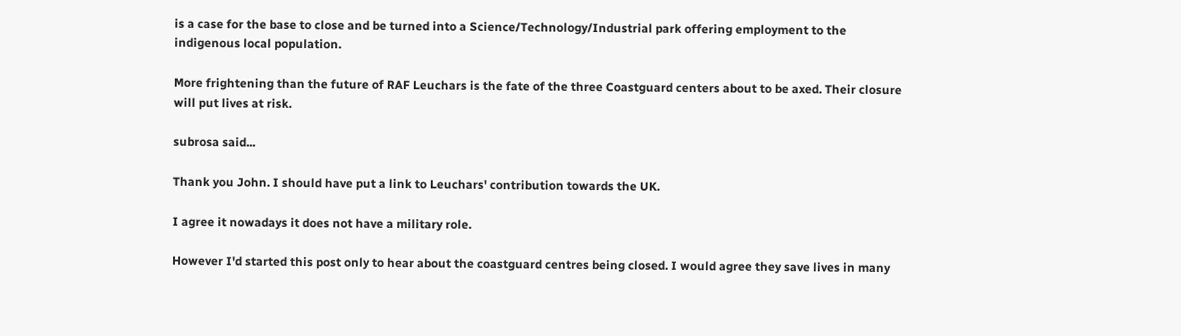is a case for the base to close and be turned into a Science/Technology/Industrial park offering employment to the indigenous local population.

More frightening than the future of RAF Leuchars is the fate of the three Coastguard centers about to be axed. Their closure will put lives at risk.

subrosa said...

Thank you John. I should have put a link to Leuchars' contribution towards the UK.

I agree it nowadays it does not have a military role.

However I'd started this post only to hear about the coastguard centres being closed. I would agree they save lives in many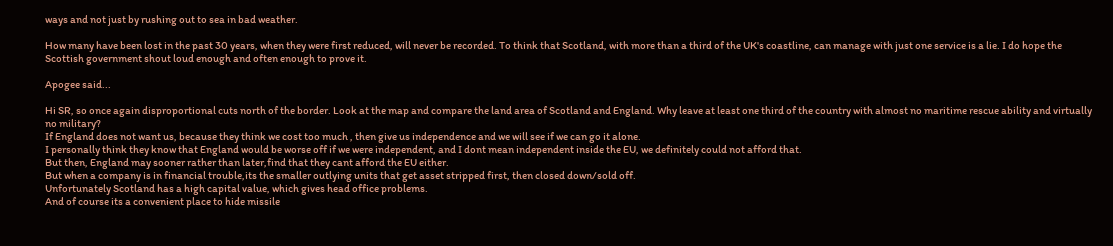ways and not just by rushing out to sea in bad weather.

How many have been lost in the past 30 years, when they were first reduced, will never be recorded. To think that Scotland, with more than a third of the UK's coastline, can manage with just one service is a lie. I do hope the Scottish government shout loud enough and often enough to prove it.

Apogee said...

Hi SR, so once again disproportional cuts north of the border. Look at the map and compare the land area of Scotland and England. Why leave at least one third of the country with almost no maritime rescue ability and virtually no military?
If England does not want us, because they think we cost too much , then give us independence and we will see if we can go it alone.
I personally think they know that England would be worse off if we were independent, and I dont mean independent inside the EU, we definitely could not afford that.
But then, England may sooner rather than later,find that they cant afford the EU either.
But when a company is in financial trouble,its the smaller outlying units that get asset stripped first, then closed down/sold off.
Unfortunately Scotland has a high capital value, which gives head office problems.
And of course its a convenient place to hide missile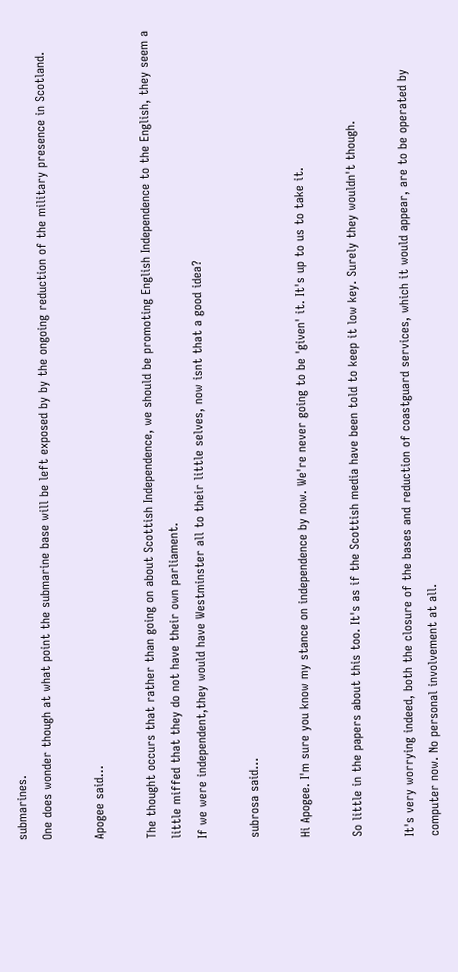submarines.
One does wonder though at what point the submarine base will be left exposed by by the ongoing reduction of the military presence in Scotland.

Apogee said...

The thought occurs that rather than going on about Scottish Independence, we should be promoting English Independence to the English, they seem a little miffed that they do not have their own parliament.
If we were independent,they would have Westminster all to their little selves, now isnt that a good idea?

subrosa said...

Hi Apogee. I'm sure you know my stance on independence by now. We're never going to be 'given' it. It's up to us to take it.

So little in the papers about this too. It's as if the Scottish media have been told to keep it low key. Surely they wouldn't though.

It's very worrying indeed, both the closure of the bases and reduction of coastguard services, which it would appear, are to be operated by computer now. No personal involvement at all.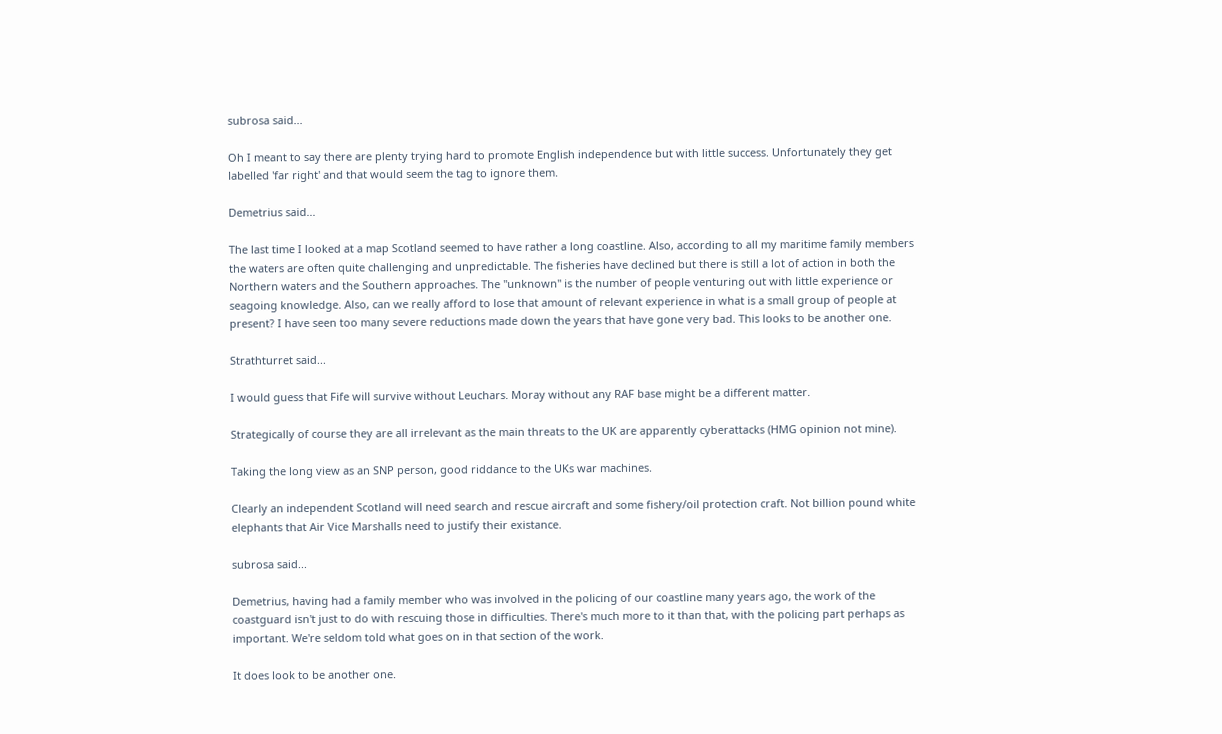subrosa said...

Oh I meant to say there are plenty trying hard to promote English independence but with little success. Unfortunately they get labelled 'far right' and that would seem the tag to ignore them.

Demetrius said...

The last time I looked at a map Scotland seemed to have rather a long coastline. Also, according to all my maritime family members the waters are often quite challenging and unpredictable. The fisheries have declined but there is still a lot of action in both the Northern waters and the Southern approaches. The "unknown" is the number of people venturing out with little experience or seagoing knowledge. Also, can we really afford to lose that amount of relevant experience in what is a small group of people at present? I have seen too many severe reductions made down the years that have gone very bad. This looks to be another one.

Strathturret said...

I would guess that Fife will survive without Leuchars. Moray without any RAF base might be a different matter.

Strategically of course they are all irrelevant as the main threats to the UK are apparently cyberattacks (HMG opinion not mine).

Taking the long view as an SNP person, good riddance to the UKs war machines.

Clearly an independent Scotland will need search and rescue aircraft and some fishery/oil protection craft. Not billion pound white elephants that Air Vice Marshalls need to justify their existance.

subrosa said...

Demetrius, having had a family member who was involved in the policing of our coastline many years ago, the work of the coastguard isn't just to do with rescuing those in difficulties. There's much more to it than that, with the policing part perhaps as important. We're seldom told what goes on in that section of the work.

It does look to be another one.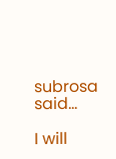subrosa said...

I will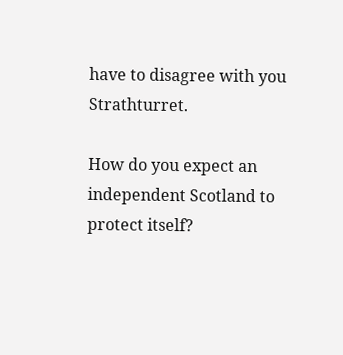have to disagree with you Strathturret.

How do you expect an independent Scotland to protect itself?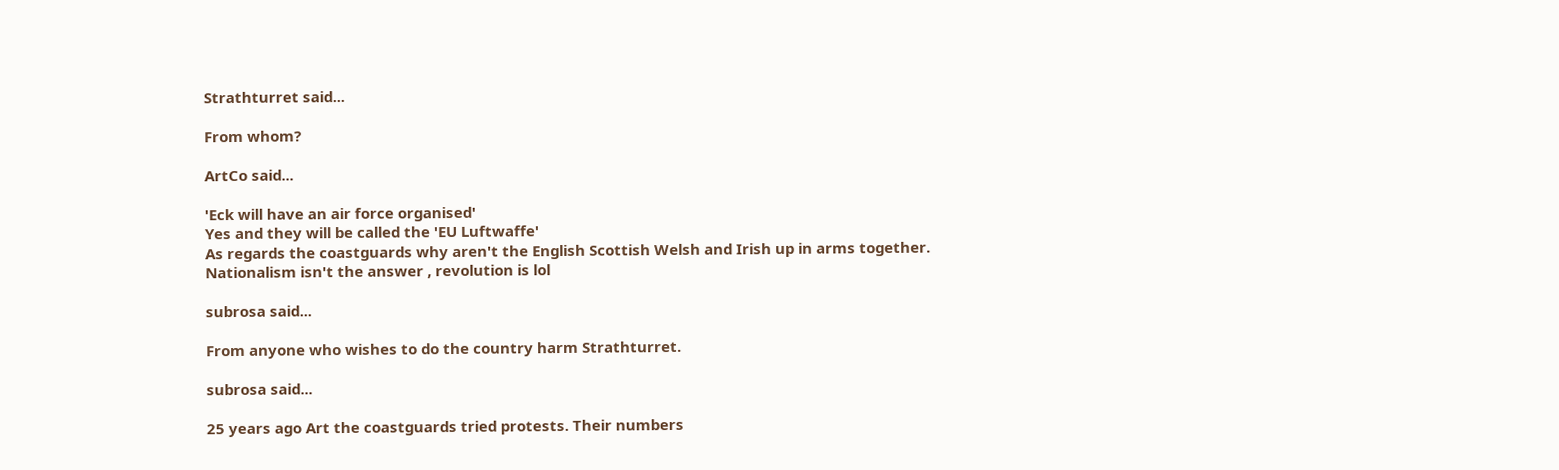Strathturret said...

From whom?

ArtCo said...

'Eck will have an air force organised'
Yes and they will be called the 'EU Luftwaffe'
As regards the coastguards why aren't the English Scottish Welsh and Irish up in arms together.
Nationalism isn't the answer , revolution is lol

subrosa said...

From anyone who wishes to do the country harm Strathturret.

subrosa said...

25 years ago Art the coastguards tried protests. Their numbers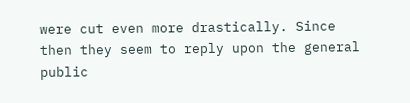were cut even more drastically. Since then they seem to reply upon the general public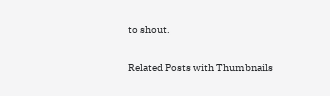to shout.

Related Posts with Thumbnails